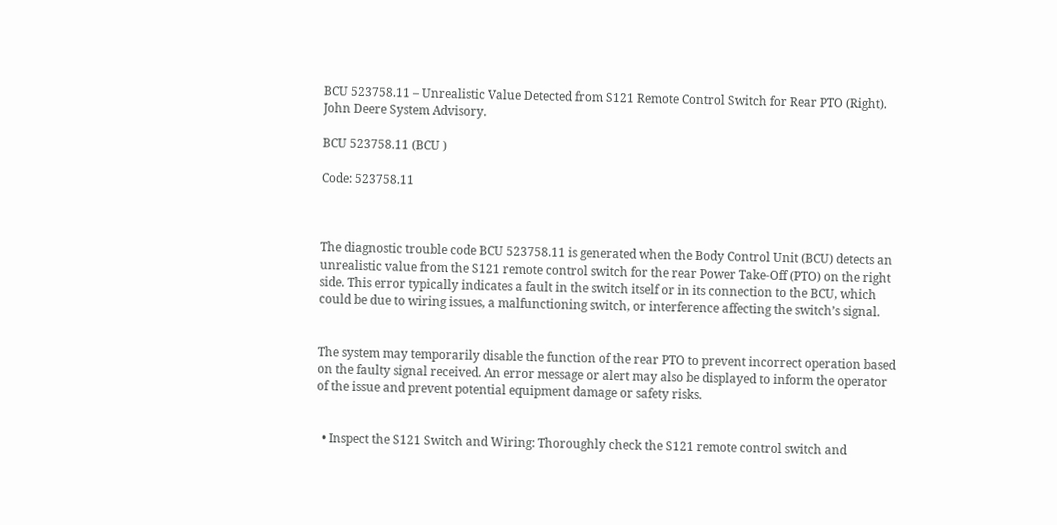BCU 523758.11 – Unrealistic Value Detected from S121 Remote Control Switch for Rear PTO (Right). John Deere System Advisory.

BCU 523758.11 (BCU )

Code: 523758.11



The diagnostic trouble code BCU 523758.11 is generated when the Body Control Unit (BCU) detects an unrealistic value from the S121 remote control switch for the rear Power Take-Off (PTO) on the right side. This error typically indicates a fault in the switch itself or in its connection to the BCU, which could be due to wiring issues, a malfunctioning switch, or interference affecting the switch’s signal.


The system may temporarily disable the function of the rear PTO to prevent incorrect operation based on the faulty signal received. An error message or alert may also be displayed to inform the operator of the issue and prevent potential equipment damage or safety risks.


  • Inspect the S121 Switch and Wiring: Thoroughly check the S121 remote control switch and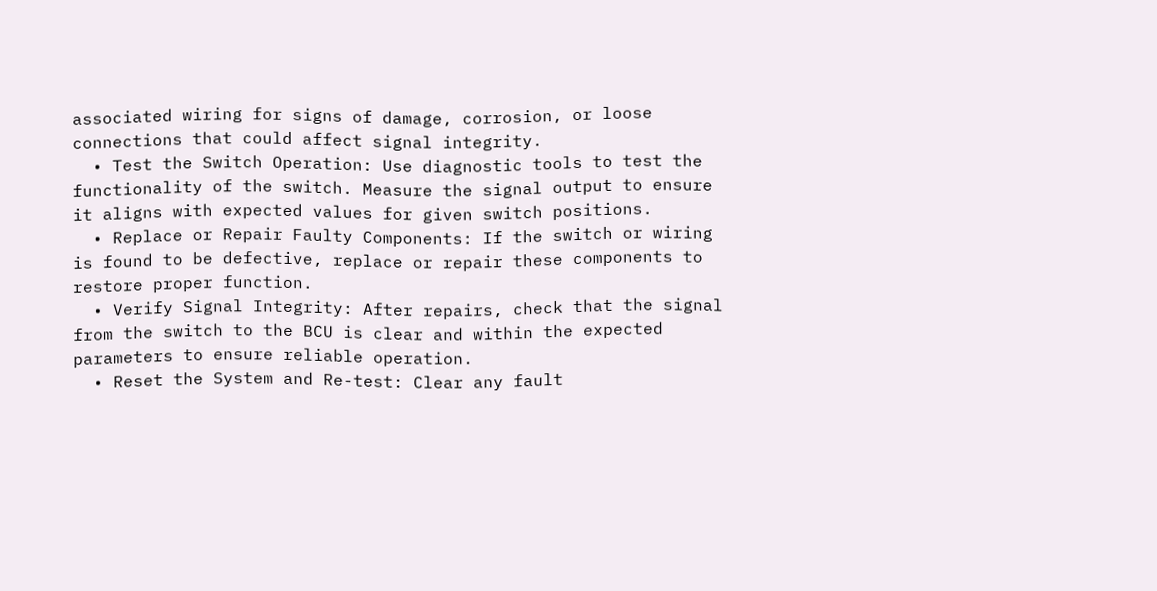associated wiring for signs of damage, corrosion, or loose connections that could affect signal integrity.
  • Test the Switch Operation: Use diagnostic tools to test the functionality of the switch. Measure the signal output to ensure it aligns with expected values for given switch positions.
  • Replace or Repair Faulty Components: If the switch or wiring is found to be defective, replace or repair these components to restore proper function.
  • Verify Signal Integrity: After repairs, check that the signal from the switch to the BCU is clear and within the expected parameters to ensure reliable operation.
  • Reset the System and Re-test: Clear any fault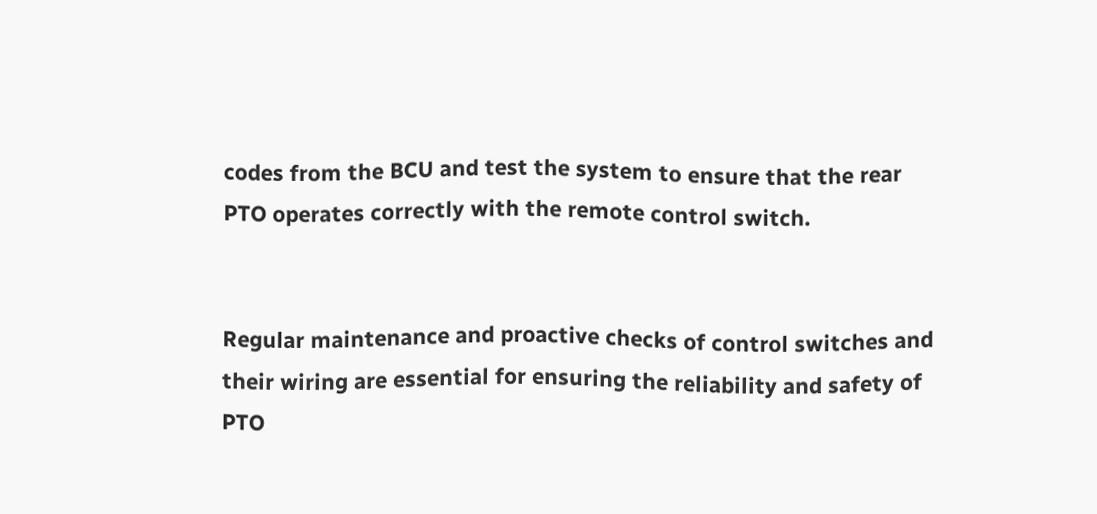codes from the BCU and test the system to ensure that the rear PTO operates correctly with the remote control switch.


Regular maintenance and proactive checks of control switches and their wiring are essential for ensuring the reliability and safety of PTO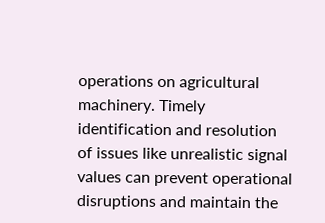operations on agricultural machinery. Timely identification and resolution of issues like unrealistic signal values can prevent operational disruptions and maintain the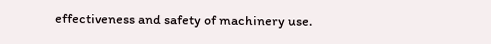effectiveness and safety of machinery use.